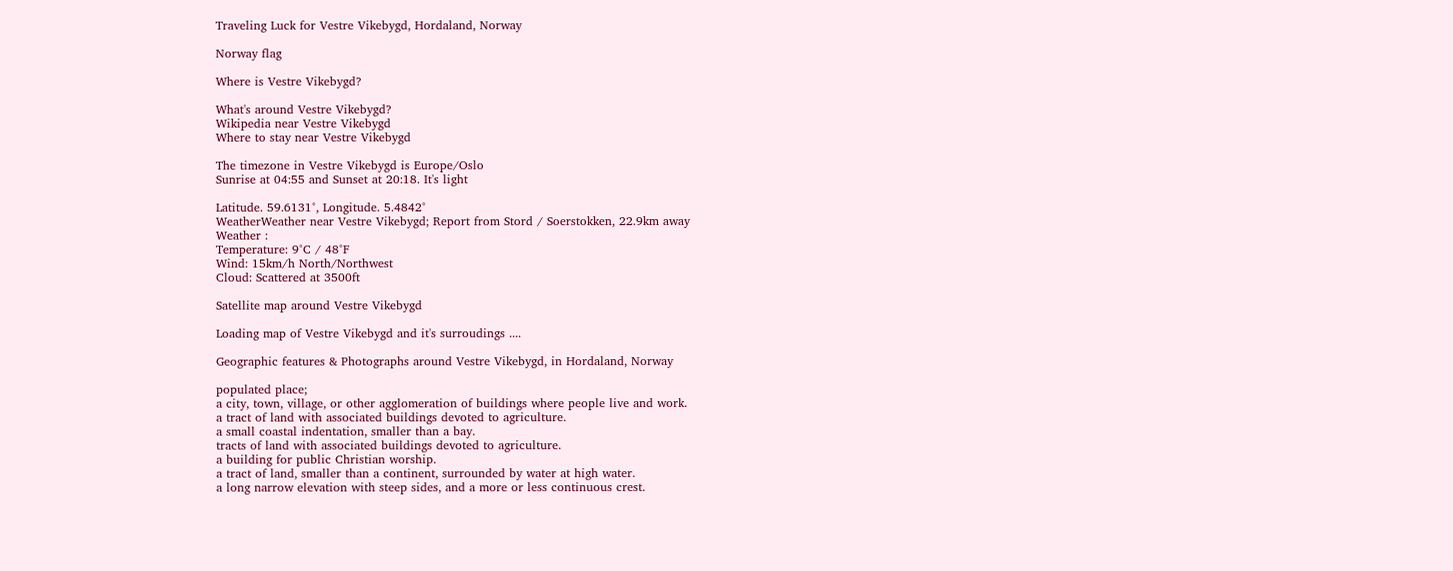Traveling Luck for Vestre Vikebygd, Hordaland, Norway

Norway flag

Where is Vestre Vikebygd?

What's around Vestre Vikebygd?
Wikipedia near Vestre Vikebygd
Where to stay near Vestre Vikebygd

The timezone in Vestre Vikebygd is Europe/Oslo
Sunrise at 04:55 and Sunset at 20:18. It's light

Latitude. 59.6131°, Longitude. 5.4842°
WeatherWeather near Vestre Vikebygd; Report from Stord / Soerstokken, 22.9km away
Weather :
Temperature: 9°C / 48°F
Wind: 15km/h North/Northwest
Cloud: Scattered at 3500ft

Satellite map around Vestre Vikebygd

Loading map of Vestre Vikebygd and it's surroudings ....

Geographic features & Photographs around Vestre Vikebygd, in Hordaland, Norway

populated place;
a city, town, village, or other agglomeration of buildings where people live and work.
a tract of land with associated buildings devoted to agriculture.
a small coastal indentation, smaller than a bay.
tracts of land with associated buildings devoted to agriculture.
a building for public Christian worship.
a tract of land, smaller than a continent, surrounded by water at high water.
a long narrow elevation with steep sides, and a more or less continuous crest.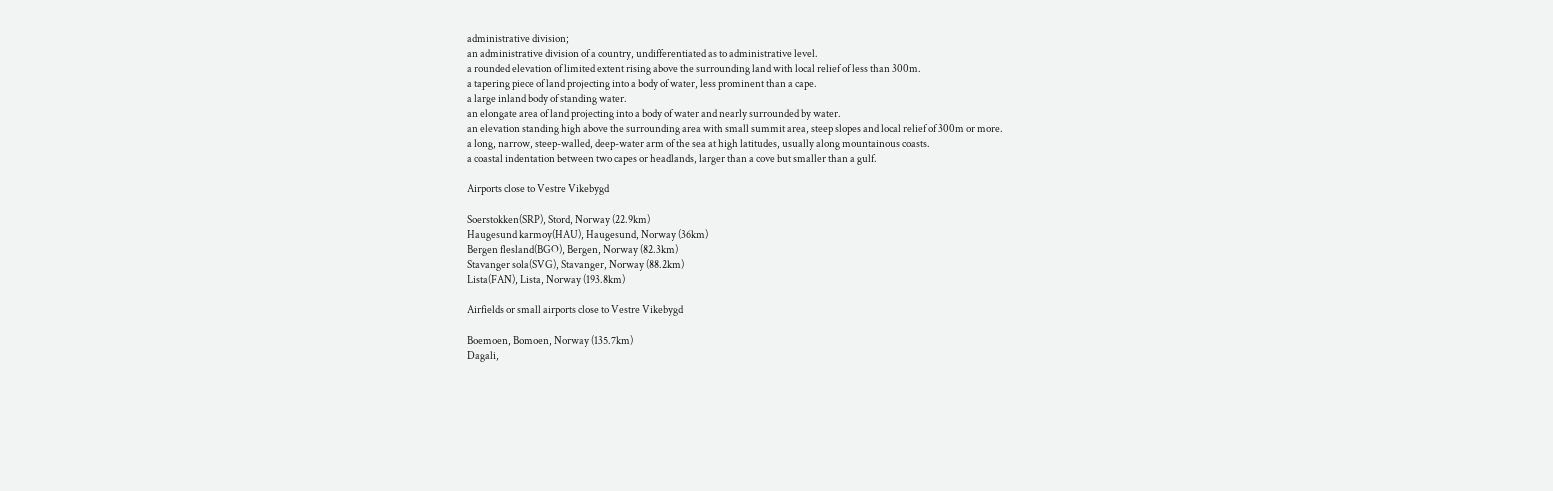administrative division;
an administrative division of a country, undifferentiated as to administrative level.
a rounded elevation of limited extent rising above the surrounding land with local relief of less than 300m.
a tapering piece of land projecting into a body of water, less prominent than a cape.
a large inland body of standing water.
an elongate area of land projecting into a body of water and nearly surrounded by water.
an elevation standing high above the surrounding area with small summit area, steep slopes and local relief of 300m or more.
a long, narrow, steep-walled, deep-water arm of the sea at high latitudes, usually along mountainous coasts.
a coastal indentation between two capes or headlands, larger than a cove but smaller than a gulf.

Airports close to Vestre Vikebygd

Soerstokken(SRP), Stord, Norway (22.9km)
Haugesund karmoy(HAU), Haugesund, Norway (36km)
Bergen flesland(BGO), Bergen, Norway (82.3km)
Stavanger sola(SVG), Stavanger, Norway (88.2km)
Lista(FAN), Lista, Norway (193.8km)

Airfields or small airports close to Vestre Vikebygd

Boemoen, Bomoen, Norway (135.7km)
Dagali,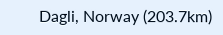Dagli, Norway (203.7km)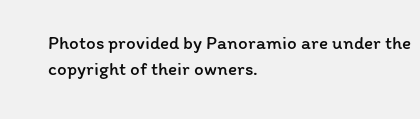Photos provided by Panoramio are under the copyright of their owners.